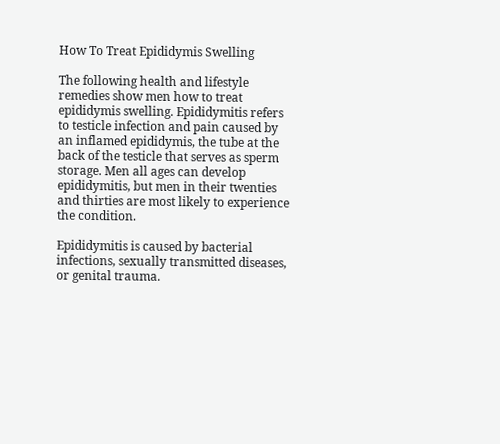How To Treat Epididymis Swelling

The following health and lifestyle remedies show men how to treat epididymis swelling. Epididymitis refers to testicle infection and pain caused by an inflamed epididymis, the tube at the back of the testicle that serves as sperm storage. Men all ages can develop epididymitis, but men in their twenties and thirties are most likely to experience the condition.

Epididymitis is caused by bacterial infections, sexually transmitted diseases, or genital trauma.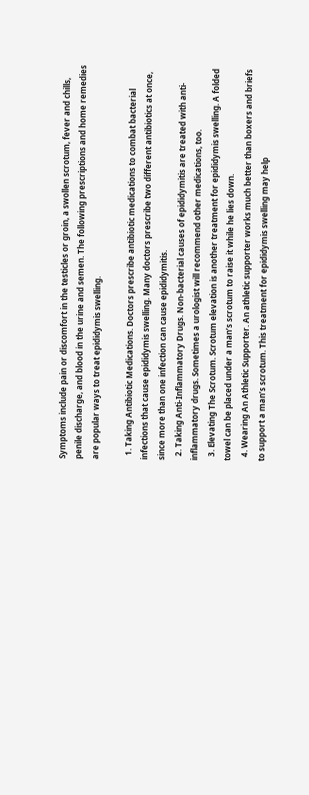Symptoms include pain or discomfort in the testicles or groin, a swollen scrotum, fever and chills, penile discharge, and blood in the urine and semen. The following prescriptions and home remedies are popular ways to treat epididymis swelling.

  1. Taking Antibiotic Medications. Doctors prescribe antibiotic medications to combat bacterial infections that cause epididymis swelling. Many doctors prescribe two different antibiotics at once, since more than one infection can cause epididymitis.
  2. Taking Anti-Inflammatory Drugs. Non-bacterial causes of epididymitis are treated with anti-inflammatory drugs. Sometimes a urologist will recommend other medications, too.
  3. Elevating The Scrotum. Scrotum elevation is another treatment for epididymis swelling. A folded towel can be placed under a man’s scrotum to raise it while he lies down.
  4. Wearing An Athletic Supporter. An athletic supporter works much better than boxers and briefs to support a man’s scrotum. This treatment for epididymis swelling may help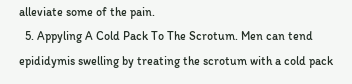alleviate some of the pain.
  5. Appyling A Cold Pack To The Scrotum. Men can tend epididymis swelling by treating the scrotum with a cold pack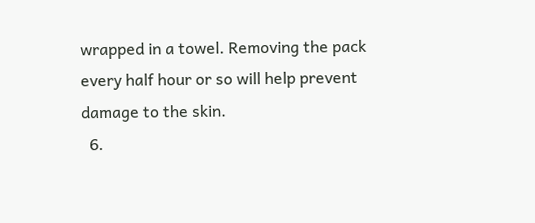wrapped in a towel. Removing the pack every half hour or so will help prevent damage to the skin.
  6.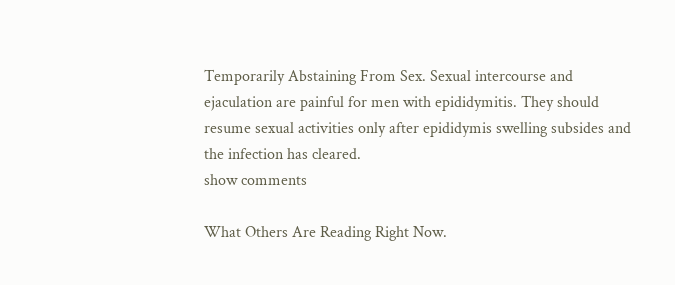Temporarily Abstaining From Sex. Sexual intercourse and ejaculation are painful for men with epididymitis. They should resume sexual activities only after epididymis swelling subsides and the infection has cleared.
show comments

What Others Are Reading Right Now.